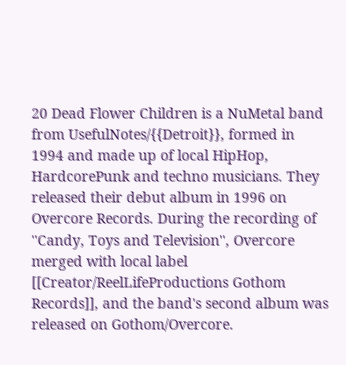20 Dead Flower Children is a NuMetal band from UsefulNotes/{{Detroit}}, formed in 1994 and made up of local HipHop, HardcorePunk and techno musicians. They released their debut album in 1996 on Overcore Records. During the recording of ''Candy, Toys and Television'', Overcore merged with local label [[Creator/ReelLifeProductions Gothom Records]], and the band's second album was released on Gothom/Overcore.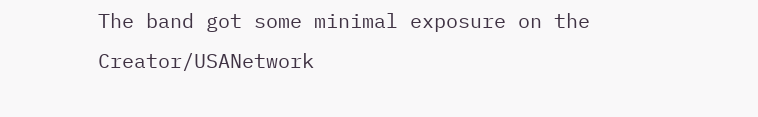The band got some minimal exposure on the Creator/USANetwork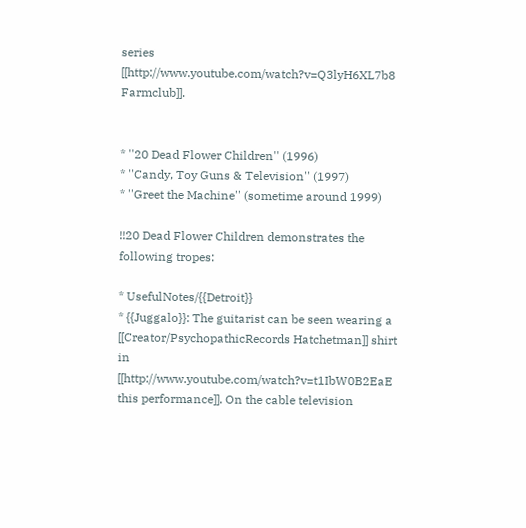series [[http://www.youtube.com/watch?v=Q3lyH6XL7b8 Farmclub]].


* ''20 Dead Flower Children'' (1996)
* ''Candy, Toy Guns & Television'' (1997)
* ''Greet the Machine'' (sometime around 1999)

!!20 Dead Flower Children demonstrates the following tropes:

* UsefulNotes/{{Detroit}}
* {{Juggalo}}: The guitarist can be seen wearing a [[Creator/PsychopathicRecords Hatchetman]] shirt in [[http://www.youtube.com/watch?v=t1IbW0B2EaE this performance]]. On the cable television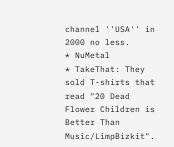channel ''USA'' in 2000 no less.
* NuMetal
* TakeThat: They sold T-shirts that read "20 Dead Flower Children is Better Than Music/LimpBizkit".